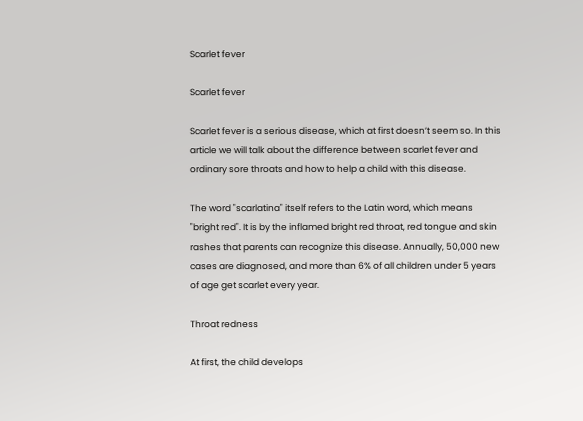Scarlet fever

Scarlet fever

Scarlet fever is a serious disease, which at first doesn’t seem so. In this article we will talk about the difference between scarlet fever and ordinary sore throats and how to help a child with this disease.

The word "scarlatina" itself refers to the Latin word, which means "bright red". It is by the inflamed bright red throat, red tongue and skin rashes that parents can recognize this disease. Annually, 50,000 new cases are diagnosed, and more than 6% of all children under 5 years of age get scarlet every year.

Throat redness

At first, the child develops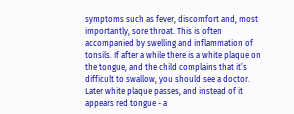symptoms such as fever, discomfort and, most importantly, sore throat. This is often accompanied by swelling and inflammation of tonsils. If after a while there is a white plaque on the tongue, and the child complains that it’s difficult to swallow, you should see a doctor. Later white plaque passes, and instead of it appears red tongue - a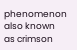phenomenon also known as crimson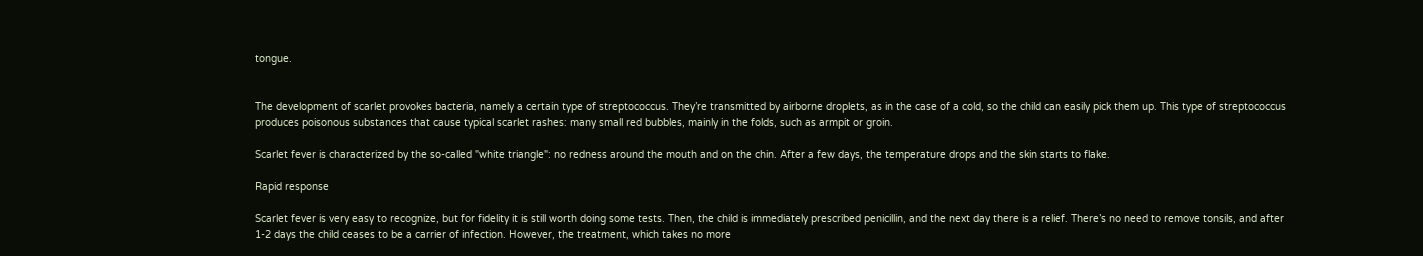tongue.


The development of scarlet provokes bacteria, namely a certain type of streptococcus. They’re transmitted by airborne droplets, as in the case of a cold, so the child can easily pick them up. This type of streptococcus produces poisonous substances that cause typical scarlet rashes: many small red bubbles, mainly in the folds, such as armpit or groin.

Scarlet fever is characterized by the so-called "white triangle": no redness around the mouth and on the chin. After a few days, the temperature drops and the skin starts to flake.

Rapid response

Scarlet fever is very easy to recognize, but for fidelity it is still worth doing some tests. Then, the child is immediately prescribed penicillin, and the next day there is a relief. There’s no need to remove tonsils, and after 1-2 days the child ceases to be a carrier of infection. However, the treatment, which takes no more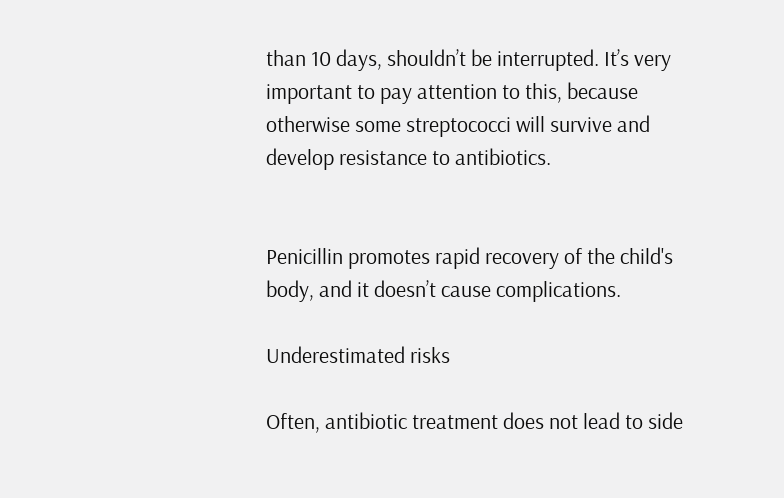than 10 days, shouldn’t be interrupted. It’s very important to pay attention to this, because otherwise some streptococci will survive and develop resistance to antibiotics.


Penicillin promotes rapid recovery of the child's body, and it doesn’t cause complications.

Underestimated risks

Often, antibiotic treatment does not lead to side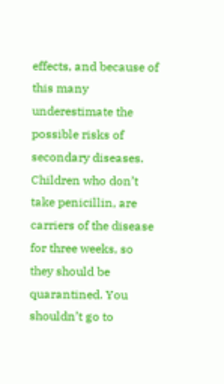effects, and because of this many underestimate the possible risks of secondary diseases. Children who don’t take penicillin, are carriers of the disease for three weeks, so they should be quarantined. You shouldn’t go to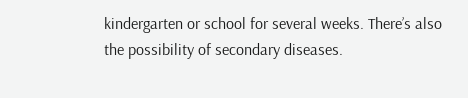kindergarten or school for several weeks. There’s also the possibility of secondary diseases.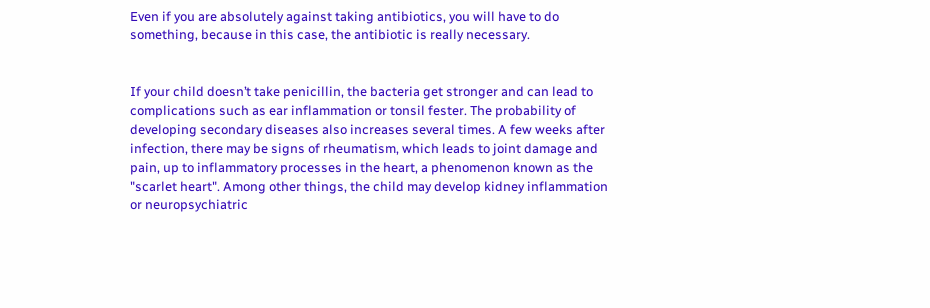Even if you are absolutely against taking antibiotics, you will have to do something, because in this case, the antibiotic is really necessary.


If your child doesn’t take penicillin, the bacteria get stronger and can lead to complications such as ear inflammation or tonsil fester. The probability of developing secondary diseases also increases several times. A few weeks after infection, there may be signs of rheumatism, which leads to joint damage and pain, up to inflammatory processes in the heart, a phenomenon known as the "scarlet heart". Among other things, the child may develop kidney inflammation or neuropsychiatric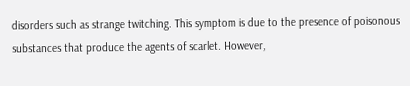disorders such as strange twitching. This symptom is due to the presence of poisonous substances that produce the agents of scarlet. However,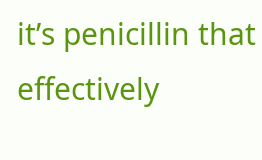it’s penicillin that effectively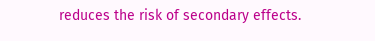reduces the risk of secondary effects.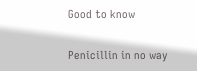Good to know

Penicillin in no way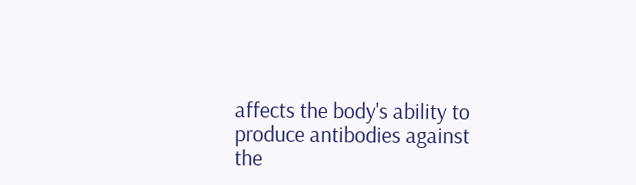affects the body's ability to produce antibodies against the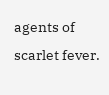agents of scarlet fever.